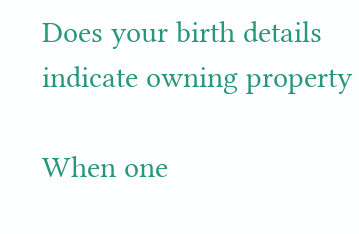Does your birth details indicate owning property

When one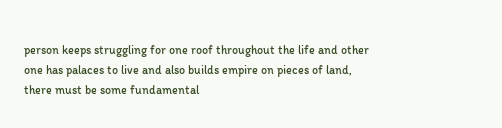person keeps struggling for one roof throughout the life and other one has palaces to live and also builds empire on pieces of land, there must be some fundamental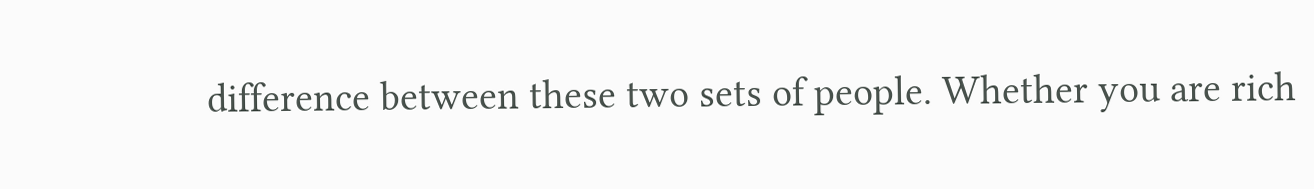difference between these two sets of people. Whether you are rich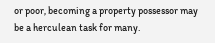or poor, becoming a property possessor may be a herculean task for many.